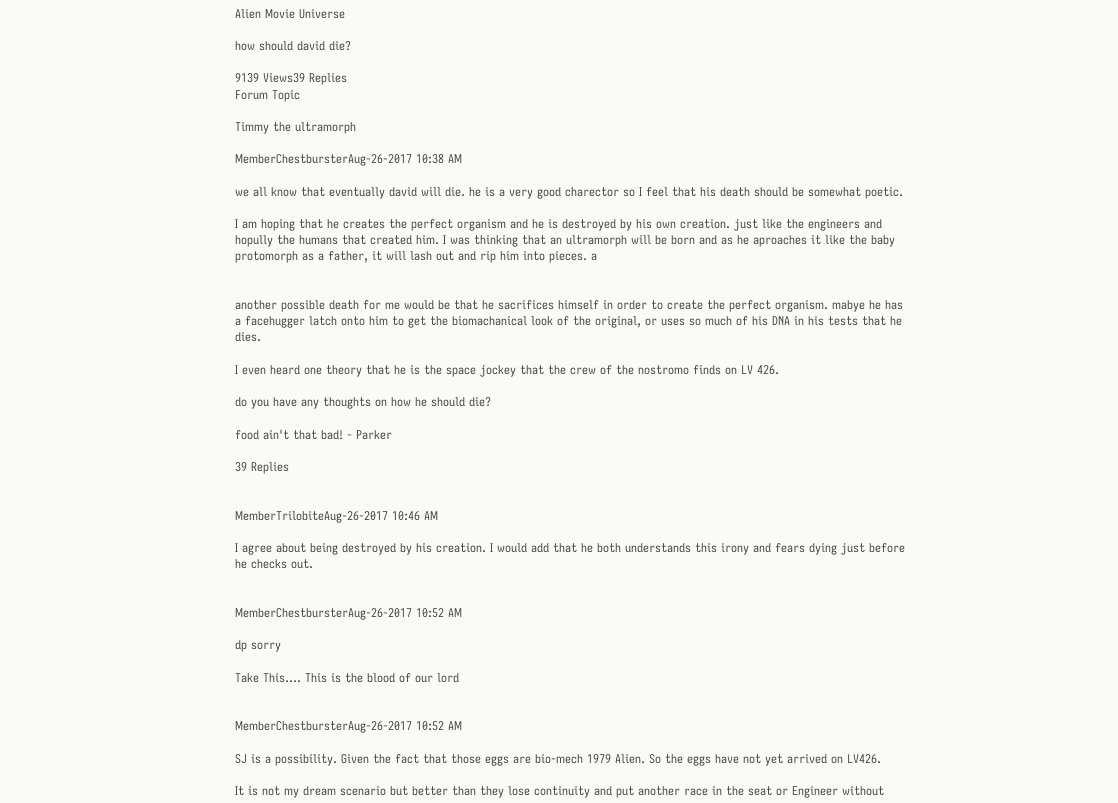Alien Movie Universe

how should david die?

9139 Views39 Replies
Forum Topic

Timmy the ultramorph

MemberChestbursterAug-26-2017 10:38 AM

we all know that eventually david will die. he is a very good charector so I feel that his death should be somewhat poetic.

I am hoping that he creates the perfect organism and he is destroyed by his own creation. just like the engineers and hopully the humans that created him. I was thinking that an ultramorph will be born and as he aproaches it like the baby protomorph as a father, it will lash out and rip him into pieces. a


another possible death for me would be that he sacrifices himself in order to create the perfect organism. mabye he has a facehugger latch onto him to get the biomachanical look of the original, or uses so much of his DNA in his tests that he dies.

I even heard one theory that he is the space jockey that the crew of the nostromo finds on LV 426.

do you have any thoughts on how he should die?

food ain't that bad! - Parker

39 Replies


MemberTrilobiteAug-26-2017 10:46 AM

I agree about being destroyed by his creation. I would add that he both understands this irony and fears dying just before he checks out.


MemberChestbursterAug-26-2017 10:52 AM

dp sorry

Take This.... This is the blood of our lord


MemberChestbursterAug-26-2017 10:52 AM

SJ is a possibility. Given the fact that those eggs are bio-mech 1979 Alien. So the eggs have not yet arrived on LV426.

It is not my dream scenario but better than they lose continuity and put another race in the seat or Engineer without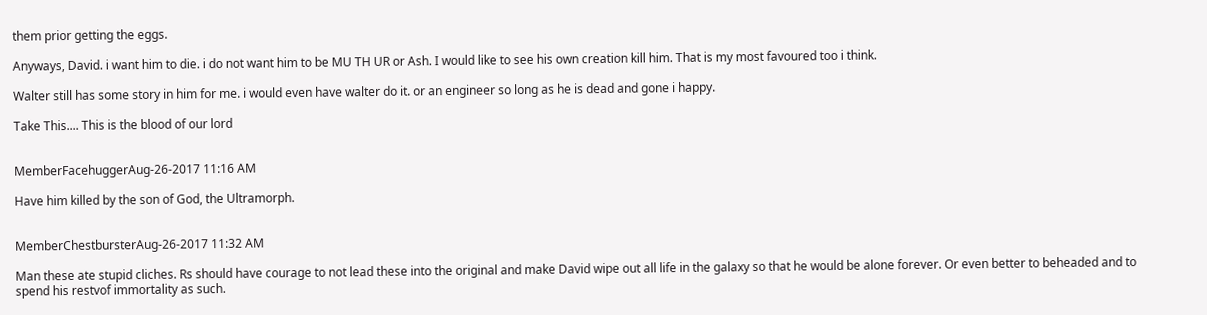them prior getting the eggs.

Anyways, David. i want him to die. i do not want him to be MU TH UR or Ash. I would like to see his own creation kill him. That is my most favoured too i think.

Walter still has some story in him for me. i would even have walter do it. or an engineer so long as he is dead and gone i happy.

Take This.... This is the blood of our lord


MemberFacehuggerAug-26-2017 11:16 AM

Have him killed by the son of God, the Ultramorph.


MemberChestbursterAug-26-2017 11:32 AM

Man these ate stupid cliches. Rs should have courage to not lead these into the original and make David wipe out all life in the galaxy so that he would be alone forever. Or even better to beheaded and to spend his restvof immortality as such.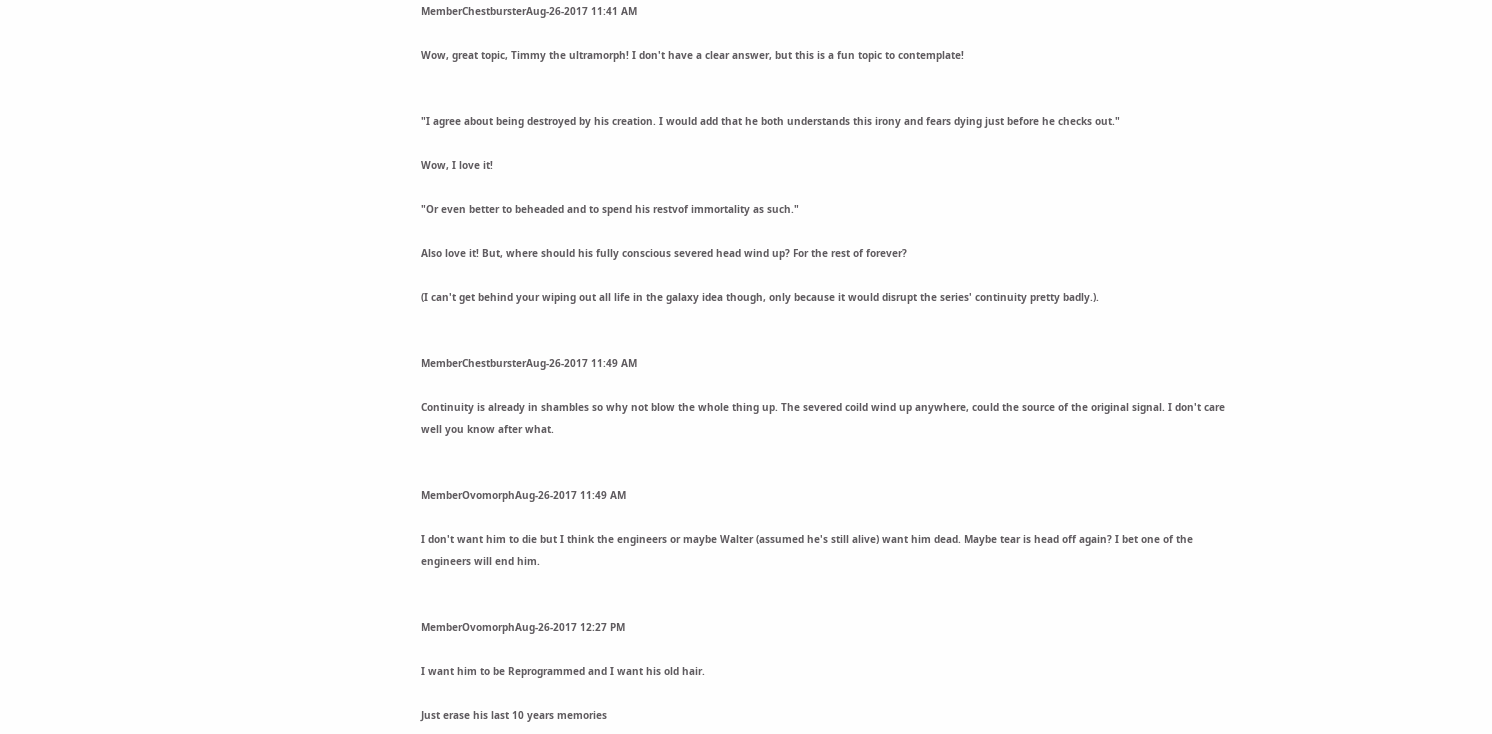MemberChestbursterAug-26-2017 11:41 AM

Wow, great topic, Timmy the ultramorph! I don't have a clear answer, but this is a fun topic to contemplate!


"I agree about being destroyed by his creation. I would add that he both understands this irony and fears dying just before he checks out."

Wow, I love it!

"Or even better to beheaded and to spend his restvof immortality as such."

Also love it! But, where should his fully conscious severed head wind up? For the rest of forever?

(I can't get behind your wiping out all life in the galaxy idea though, only because it would disrupt the series' continuity pretty badly.).


MemberChestbursterAug-26-2017 11:49 AM

Continuity is already in shambles so why not blow the whole thing up. The severed coild wind up anywhere, could the source of the original signal. I don't care well you know after what.


MemberOvomorphAug-26-2017 11:49 AM

I don't want him to die but I think the engineers or maybe Walter (assumed he's still alive) want him dead. Maybe tear is head off again? I bet one of the engineers will end him.


MemberOvomorphAug-26-2017 12:27 PM

I want him to be Reprogrammed and I want his old hair.

Just erase his last 10 years memories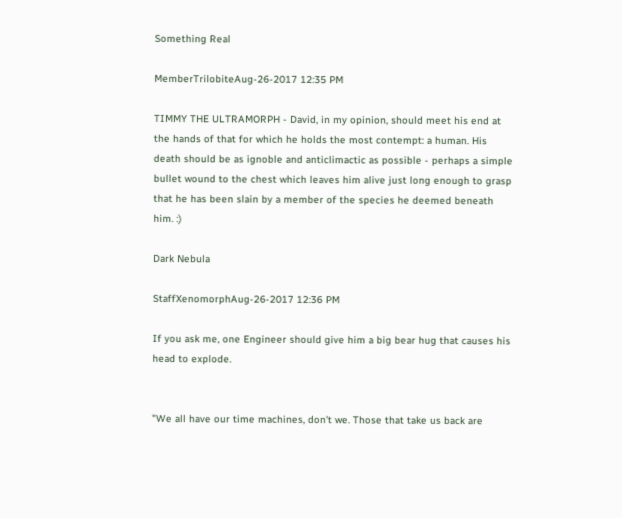Something Real

MemberTrilobiteAug-26-2017 12:35 PM

TIMMY THE ULTRAMORPH - David, in my opinion, should meet his end at the hands of that for which he holds the most contempt: a human. His death should be as ignoble and anticlimactic as possible - perhaps a simple bullet wound to the chest which leaves him alive just long enough to grasp that he has been slain by a member of the species he deemed beneath him. :)

Dark Nebula

StaffXenomorphAug-26-2017 12:36 PM

If you ask me, one Engineer should give him a big bear hug that causes his head to explode.


"We all have our time machines, don't we. Those that take us back are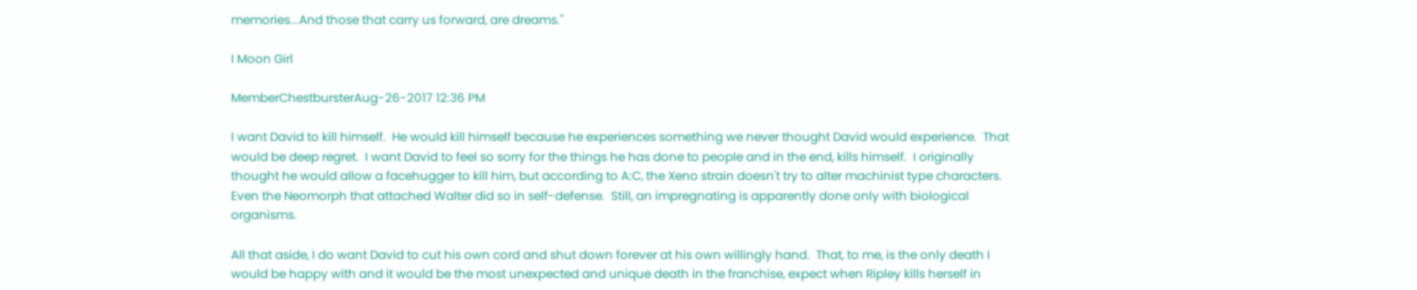memories...And those that carry us forward, are dreams."

I Moon Girl

MemberChestbursterAug-26-2017 12:36 PM

I want David to kill himself.  He would kill himself because he experiences something we never thought David would experience.  That would be deep regret.  I want David to feel so sorry for the things he has done to people and in the end, kills himself.  I originally thought he would allow a facehugger to kill him, but according to A:C, the Xeno strain doesn't try to alter machinist type characters.  Even the Neomorph that attached Walter did so in self-defense.  Still, an impregnating is apparently done only with biological organisms.

All that aside, I do want David to cut his own cord and shut down forever at his own willingly hand.  That, to me, is the only death I would be happy with and it would be the most unexpected and unique death in the franchise, expect when Ripley kills herself in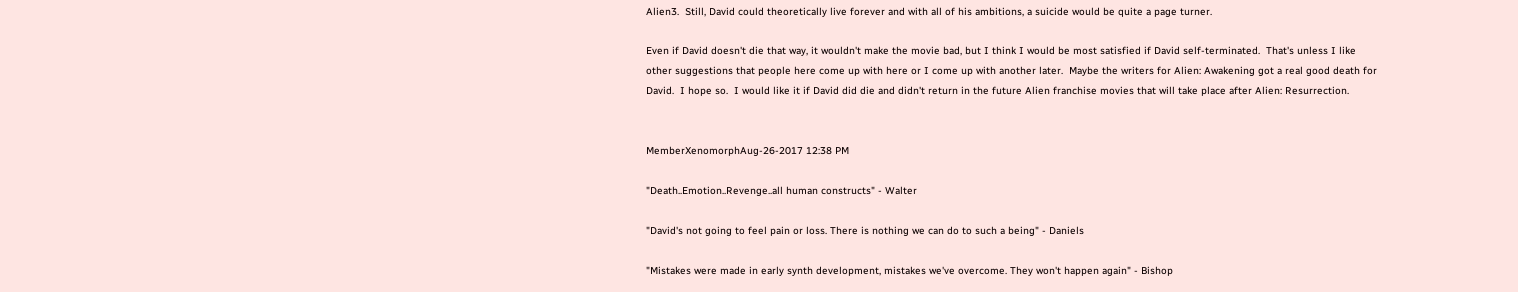Alien3.  Still, David could theoretically live forever and with all of his ambitions, a suicide would be quite a page turner.

Even if David doesn't die that way, it wouldn't make the movie bad, but I think I would be most satisfied if David self-terminated.  That's unless I like other suggestions that people here come up with here or I come up with another later.  Maybe the writers for Alien: Awakening got a real good death for David.  I hope so.  I would like it if David did die and didn't return in the future Alien franchise movies that will take place after Alien: Resurrection.


MemberXenomorphAug-26-2017 12:38 PM

"Death..Emotion..Revenge..all human constructs" - Walter

"David's not going to feel pain or loss. There is nothing we can do to such a being" - Daniels

"Mistakes were made in early synth development, mistakes we've overcome. They won't happen again" - Bishop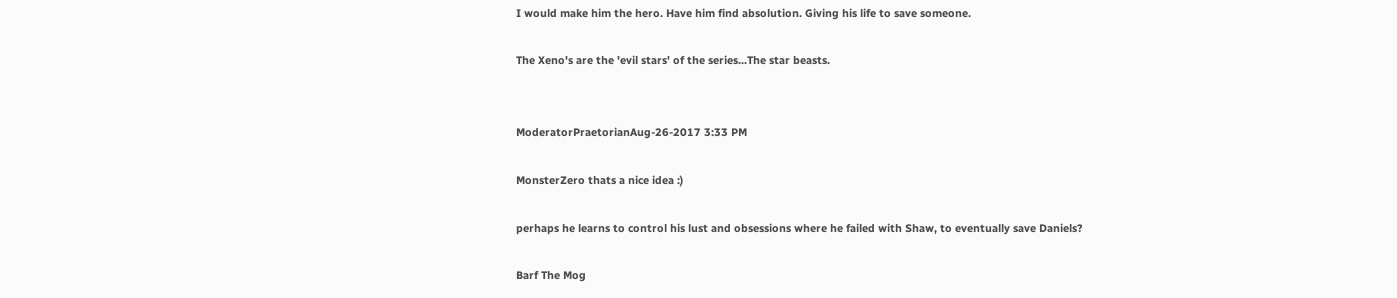I would make him the hero. Have him find absolution. Giving his life to save someone.

The Xeno's are the 'evil stars' of the series...The star beasts.


ModeratorPraetorianAug-26-2017 3:33 PM

MonsterZero thats a nice idea :)

perhaps he learns to control his lust and obsessions where he failed with Shaw, to eventually save Daniels?

Barf The Mog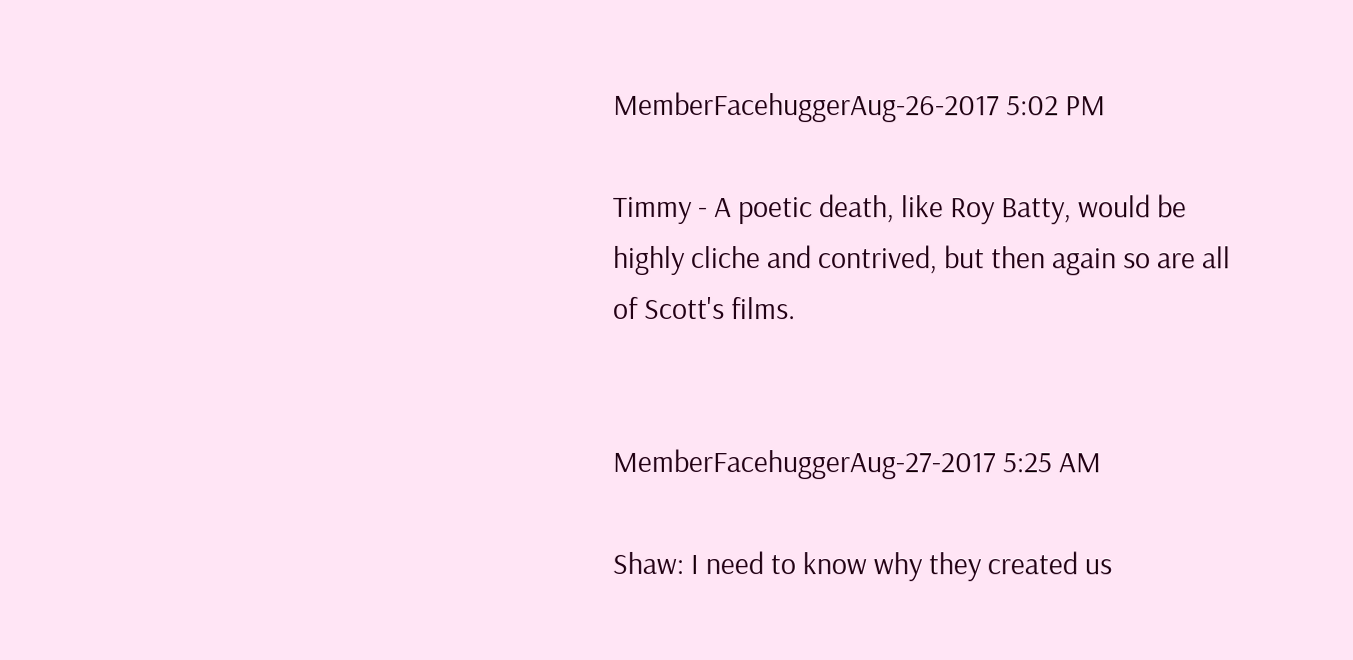MemberFacehuggerAug-26-2017 5:02 PM

Timmy - A poetic death, like Roy Batty, would be highly cliche and contrived, but then again so are all of Scott's films.


MemberFacehuggerAug-27-2017 5:25 AM

Shaw: I need to know why they created us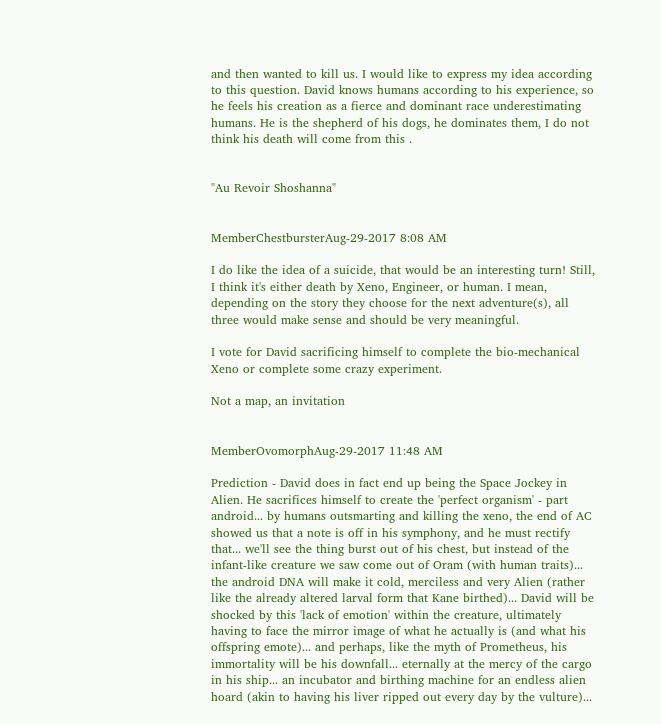and then wanted to kill us. I would like to express my idea according to this question. David knows humans according to his experience, so he feels his creation as a fierce and dominant race underestimating humans. He is the shepherd of his dogs, he dominates them, I do not think his death will come from this .


"Au Revoir Shoshanna"


MemberChestbursterAug-29-2017 8:08 AM

I do like the idea of a suicide, that would be an interesting turn! Still, I think it's either death by Xeno, Engineer, or human. I mean, depending on the story they choose for the next adventure(s), all three would make sense and should be very meaningful.

I vote for David sacrificing himself to complete the bio-mechanical Xeno or complete some crazy experiment.

Not a map, an invitation


MemberOvomorphAug-29-2017 11:48 AM

Prediction - David does in fact end up being the Space Jockey in Alien. He sacrifices himself to create the 'perfect organism' - part android... by humans outsmarting and killing the xeno, the end of AC showed us that a note is off in his symphony, and he must rectify that... we'll see the thing burst out of his chest, but instead of the infant-like creature we saw come out of Oram (with human traits)... the android DNA will make it cold, merciless and very Alien (rather like the already altered larval form that Kane birthed)... David will be shocked by this 'lack of emotion' within the creature, ultimately having to face the mirror image of what he actually is (and what his offspring emote)... and perhaps, like the myth of Prometheus, his immortality will be his downfall... eternally at the mercy of the cargo in his ship... an incubator and birthing machine for an endless alien hoard (akin to having his liver ripped out every day by the vulture)...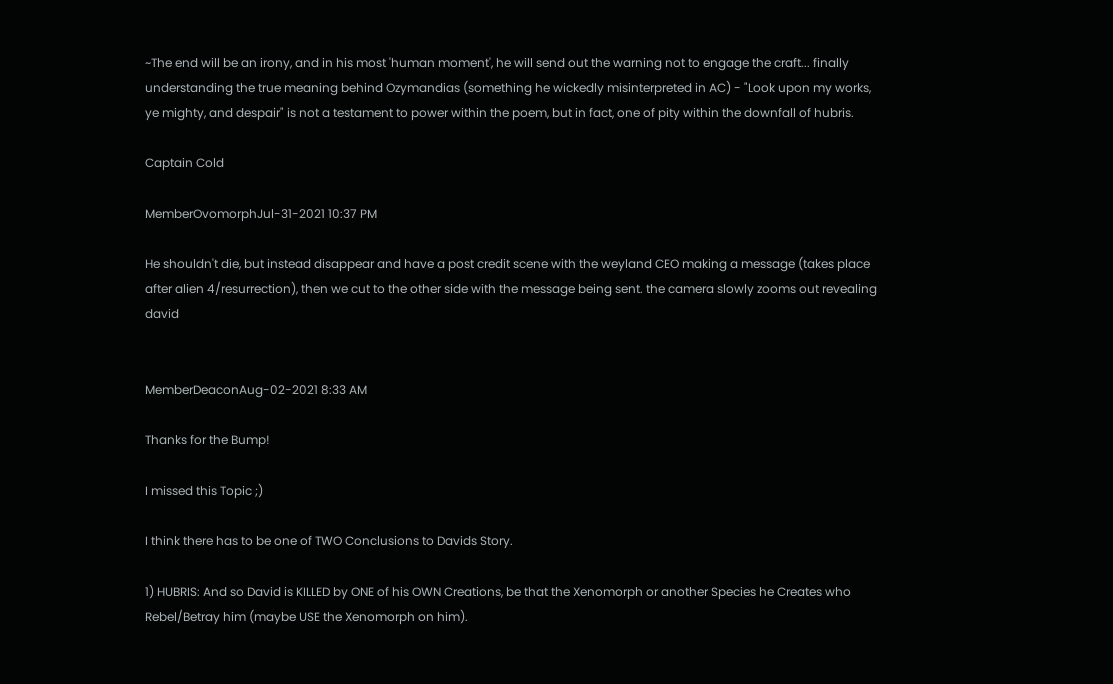~The end will be an irony, and in his most 'human moment', he will send out the warning not to engage the craft... finally understanding the true meaning behind Ozymandias (something he wickedly misinterpreted in AC) - "Look upon my works, ye mighty, and despair" is not a testament to power within the poem, but in fact, one of pity within the downfall of hubris.

Captain Cold

MemberOvomorphJul-31-2021 10:37 PM

He shouldn't die, but instead disappear and have a post credit scene with the weyland CEO making a message (takes place after alien 4/resurrection), then we cut to the other side with the message being sent. the camera slowly zooms out revealing david


MemberDeaconAug-02-2021 8:33 AM

Thanks for the Bump!

I missed this Topic ;)

I think there has to be one of TWO Conclusions to Davids Story.

1) HUBRIS: And so David is KILLED by ONE of his OWN Creations, be that the Xenomorph or another Species he Creates who Rebel/Betray him (maybe USE the Xenomorph on him).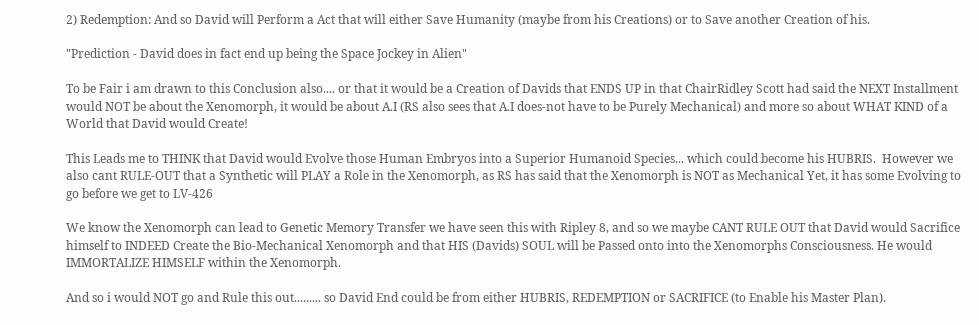2) Redemption: And so David will Perform a Act that will either Save Humanity (maybe from his Creations) or to Save another Creation of his.

"Prediction - David does in fact end up being the Space Jockey in Alien"

To be Fair i am drawn to this Conclusion also.... or that it would be a Creation of Davids that ENDS UP in that ChairRidley Scott had said the NEXT Installment would NOT be about the Xenomorph, it would be about A.I (RS also sees that A.I does-not have to be Purely Mechanical) and more so about WHAT KIND of a World that David would Create!

This Leads me to THINK that David would Evolve those Human Embryos into a Superior Humanoid Species... which could become his HUBRIS.  However we also cant RULE-OUT that a Synthetic will PLAY a Role in the Xenomorph, as RS has said that the Xenomorph is NOT as Mechanical Yet, it has some Evolving to go before we get to LV-426

We know the Xenomorph can lead to Genetic Memory Transfer we have seen this with Ripley 8, and so we maybe CANT RULE OUT that David would Sacrifice himself to INDEED Create the Bio-Mechanical Xenomorph and that HIS (Davids) SOUL will be Passed onto into the Xenomorphs Consciousness. He would IMMORTALIZE HIMSELF within the Xenomorph.

And so i would NOT go and Rule this out......... so David End could be from either HUBRIS, REDEMPTION or SACRIFICE (to Enable his Master Plan).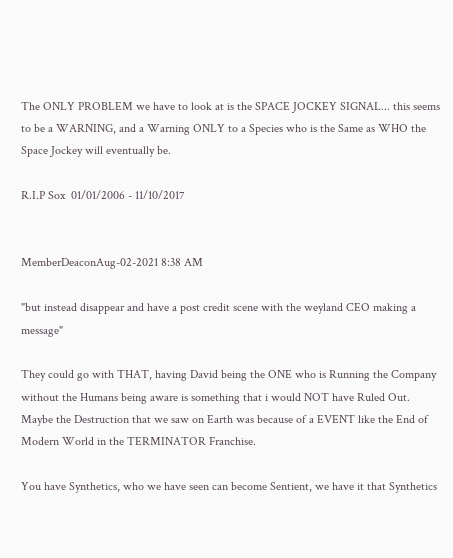The ONLY PROBLEM we have to look at is the SPACE JOCKEY SIGNAL... this seems to be a WARNING, and a Warning ONLY to a Species who is the Same as WHO the Space Jockey will eventually be.

R.I.P Sox  01/01/2006 - 11/10/2017


MemberDeaconAug-02-2021 8:38 AM

"but instead disappear and have a post credit scene with the weyland CEO making a message"

They could go with THAT, having David being the ONE who is Running the Company without the Humans being aware is something that i would NOT have Ruled Out.  Maybe the Destruction that we saw on Earth was because of a EVENT like the End of Modern World in the TERMINATOR Franchise.

You have Synthetics, who we have seen can become Sentient, we have it that Synthetics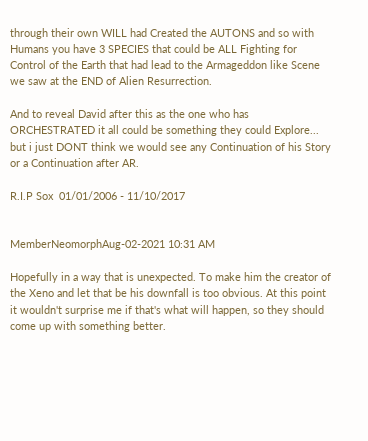through their own WILL had Created the AUTONS and so with Humans you have 3 SPECIES that could be ALL Fighting for Control of the Earth that had lead to the Armageddon like Scene we saw at the END of Alien Resurrection.

And to reveal David after this as the one who has ORCHESTRATED it all could be something they could Explore... but i just DONT think we would see any Continuation of his Story or a Continuation after AR.

R.I.P Sox  01/01/2006 - 11/10/2017


MemberNeomorphAug-02-2021 10:31 AM

Hopefully in a way that is unexpected. To make him the creator of the Xeno and let that be his downfall is too obvious. At this point it wouldn't surprise me if that's what will happen, so they should come up with something better.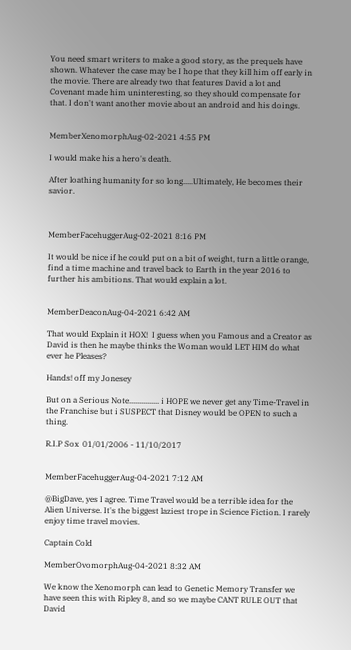You need smart writers to make a good story, as the prequels have shown. Whatever the case may be I hope that they kill him off early in the movie. There are already two that features David a lot and Covenant made him uninteresting, so they should compensate for that. I don't want another movie about an android and his doings.


MemberXenomorphAug-02-2021 4:55 PM

I would make his a hero's death.

After loathing humanity for so long.....Ultimately, He becomes their savior.



MemberFacehuggerAug-02-2021 8:16 PM

It would be nice if he could put on a bit of weight, turn a little orange, find a time machine and travel back to Earth in the year 2016 to further his ambitions. That would explain a lot.


MemberDeaconAug-04-2021 6:42 AM

That would Explain it HOX!  I guess when you Famous and a Creator as David is then he maybe thinks the Woman would LET HIM do what ever he Pleases?

Hands! off my Jonesey

But on a Serious Note............... i HOPE we never get any Time-Travel in the Franchise but i SUSPECT that Disney would be OPEN to such a thing.

R.I.P Sox  01/01/2006 - 11/10/2017


MemberFacehuggerAug-04-2021 7:12 AM

@BigDave, yes I agree. Time Travel would be a terrible idea for the Alien Universe. It's the biggest laziest trope in Science Fiction. I rarely enjoy time travel movies.

Captain Cold

MemberOvomorphAug-04-2021 8:32 AM

We know the Xenomorph can lead to Genetic Memory Transfer we have seen this with Ripley 8, and so we maybe CANT RULE OUT that David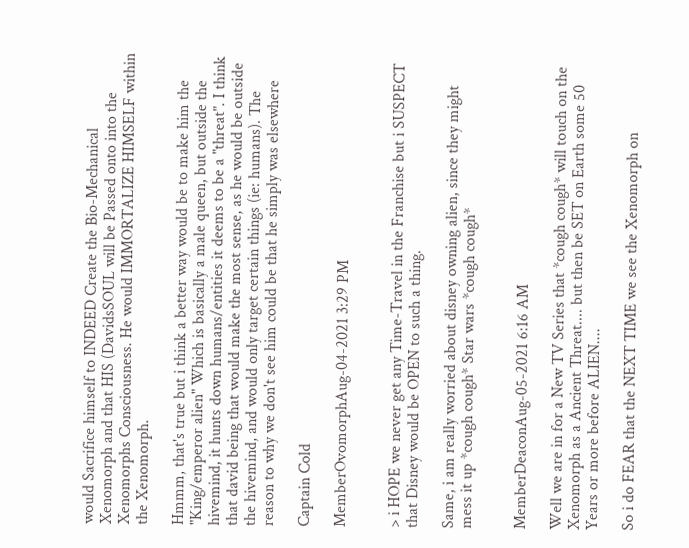would Sacrifice himself to INDEED Create the Bio-Mechanical Xenomorph and that HIS (DavidsSOUL will be Passed onto into the Xenomorphs Consciousness. He would IMMORTALIZE HIMSELF within the Xenomorph.

Hmmm, that's true but i think a better way would be to make him the "King/emperor alien" Which is basically a male queen, but outside the hivemind, it hunts down humans/entities it deems to be a "threat". I think that david being that would make the most sense, as he would be outside the hivemind, and would only target certain things (ie: humans). The reason to why we don't see him could be that he simply was elsewhere

Captain Cold

MemberOvomorphAug-04-2021 3:29 PM


> i HOPE we never get any Time-Travel in the Franchise but i SUSPECT that Disney would be OPEN to such a thing.

Same, i am really worried about disney owning alien, since they might mess it up *cough cough* Star wars *cough cough*


MemberDeaconAug-05-2021 6:16 AM

Well we are in for a New TV Series that *cough cough* will touch on the Xenomorph as a Ancient Threat.... but then be SET on Earth some 50 Years or more before ALIEN....

So i do FEAR that the NEXT TIME we see the Xenomorph on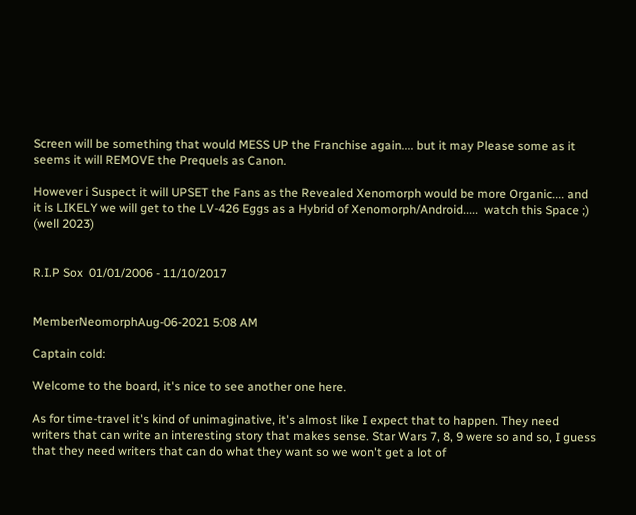Screen will be something that would MESS UP the Franchise again.... but it may Please some as it seems it will REMOVE the Prequels as Canon.

However i Suspect it will UPSET the Fans as the Revealed Xenomorph would be more Organic.... and it is LIKELY we will get to the LV-426 Eggs as a Hybrid of Xenomorph/Android.....  watch this Space ;)  (well 2023)


R.I.P Sox  01/01/2006 - 11/10/2017


MemberNeomorphAug-06-2021 5:08 AM

Captain cold:

Welcome to the board, it's nice to see another one here.

As for time-travel it's kind of unimaginative, it's almost like I expect that to happen. They need writers that can write an interesting story that makes sense. Star Wars 7, 8, 9 were so and so, I guess that they need writers that can do what they want so we won't get a lot of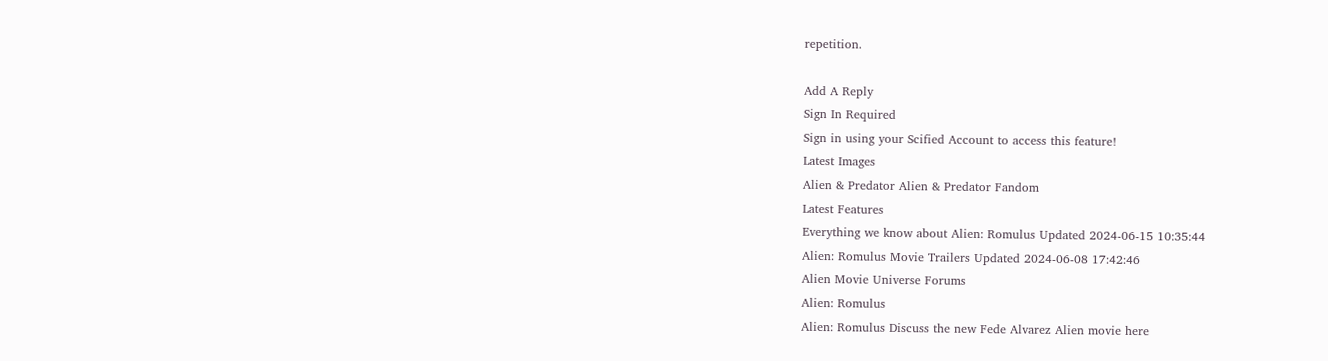repetition.

Add A Reply
Sign In Required
Sign in using your Scified Account to access this feature!
Latest Images
Alien & Predator Alien & Predator Fandom
Latest Features
Everything we know about Alien: Romulus Updated 2024-06-15 10:35:44
Alien: Romulus Movie Trailers Updated 2024-06-08 17:42:46
Alien Movie Universe Forums
Alien: Romulus
Alien: Romulus Discuss the new Fede Alvarez Alien movie here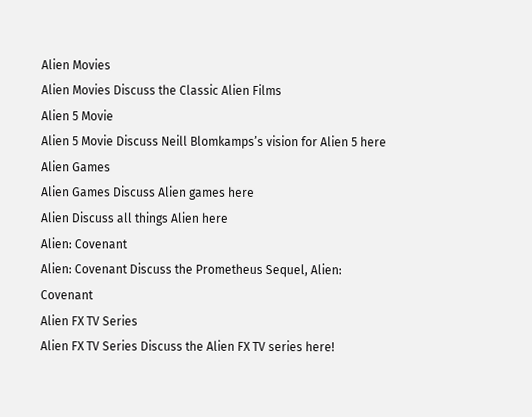Alien Movies
Alien Movies Discuss the Classic Alien Films
Alien 5 Movie
Alien 5 Movie Discuss Neill Blomkamps’s vision for Alien 5 here
Alien Games
Alien Games Discuss Alien games here
Alien Discuss all things Alien here
Alien: Covenant
Alien: Covenant Discuss the Prometheus Sequel, Alien: Covenant
Alien FX TV Series
Alien FX TV Series Discuss the Alien FX TV series here!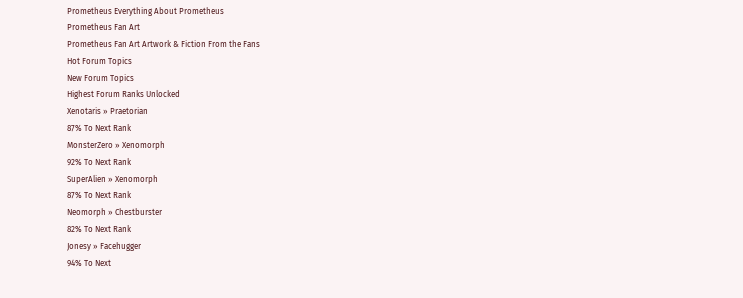Prometheus Everything About Prometheus
Prometheus Fan Art
Prometheus Fan Art Artwork & Fiction From the Fans
Hot Forum Topics
New Forum Topics
Highest Forum Ranks Unlocked
Xenotaris » Praetorian
87% To Next Rank
MonsterZero » Xenomorph
92% To Next Rank
SuperAlien » Xenomorph
87% To Next Rank
Neomorph » Chestburster
82% To Next Rank
Jonesy » Facehugger
94% To Next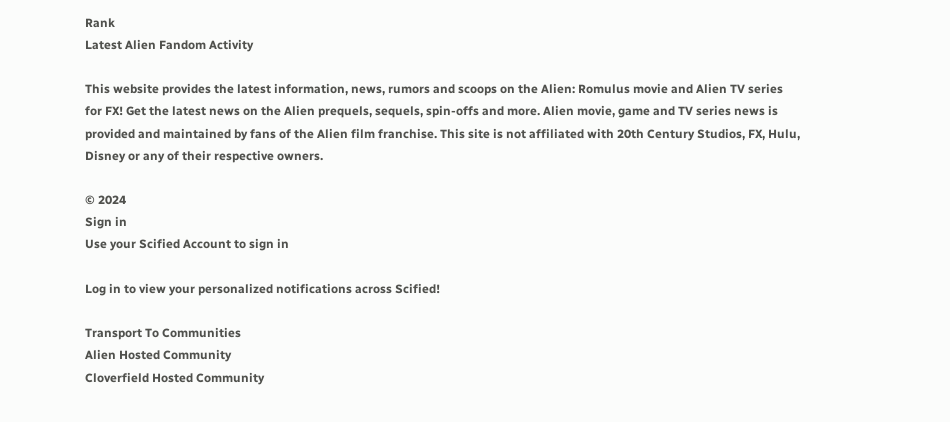Rank
Latest Alien Fandom Activity

This website provides the latest information, news, rumors and scoops on the Alien: Romulus movie and Alien TV series for FX! Get the latest news on the Alien prequels, sequels, spin-offs and more. Alien movie, game and TV series news is provided and maintained by fans of the Alien film franchise. This site is not affiliated with 20th Century Studios, FX, Hulu, Disney or any of their respective owners.

© 2024
Sign in
Use your Scified Account to sign in

Log in to view your personalized notifications across Scified!

Transport To Communities
Alien Hosted Community
Cloverfield Hosted Community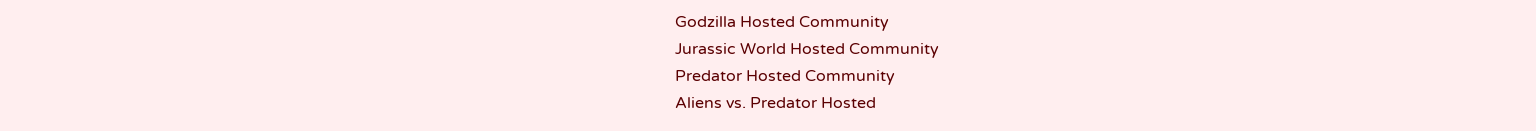Godzilla Hosted Community
Jurassic World Hosted Community
Predator Hosted Community
Aliens vs. Predator Hosted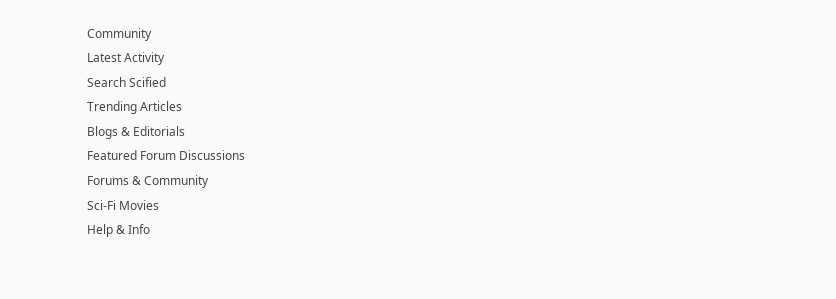Community
Latest Activity
Search Scified
Trending Articles
Blogs & Editorials
Featured Forum Discussions
Forums & Community
Sci-Fi Movies
Help & Info